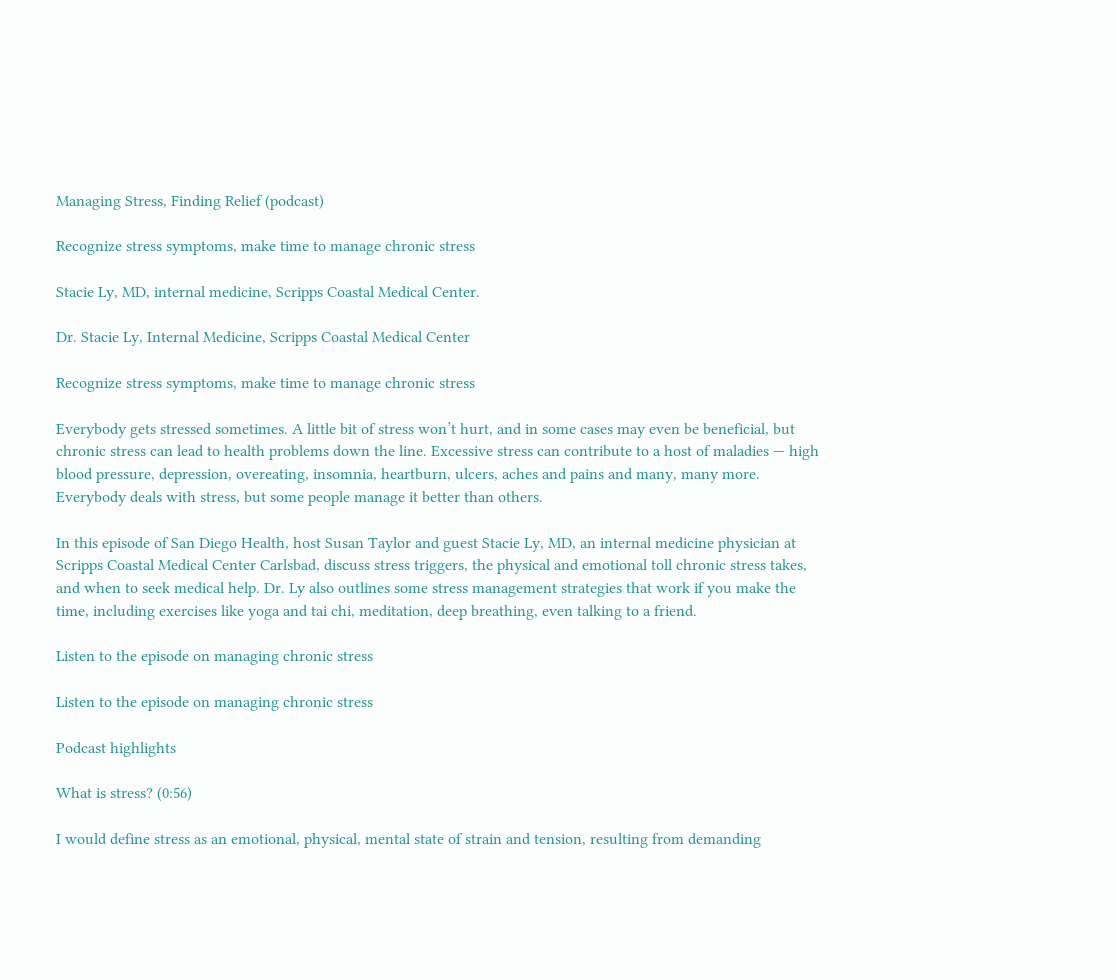Managing Stress, Finding Relief (podcast)

Recognize stress symptoms, make time to manage chronic stress

Stacie Ly, MD, internal medicine, Scripps Coastal Medical Center.

Dr. Stacie Ly, Internal Medicine, Scripps Coastal Medical Center

Recognize stress symptoms, make time to manage chronic stress

Everybody gets stressed sometimes. A little bit of stress won’t hurt, and in some cases may even be beneficial, but chronic stress can lead to health problems down the line. Excessive stress can contribute to a host of maladies — high blood pressure, depression, overeating, insomnia, heartburn, ulcers, aches and pains and many, many more. Everybody deals with stress, but some people manage it better than others.

In this episode of San Diego Health, host Susan Taylor and guest Stacie Ly, MD, an internal medicine physician at Scripps Coastal Medical Center Carlsbad, discuss stress triggers, the physical and emotional toll chronic stress takes, and when to seek medical help. Dr. Ly also outlines some stress management strategies that work if you make the time, including exercises like yoga and tai chi, meditation, deep breathing, even talking to a friend.

Listen to the episode on managing chronic stress

Listen to the episode on managing chronic stress

Podcast highlights

What is stress? (0:56)

I would define stress as an emotional, physical, mental state of strain and tension, resulting from demanding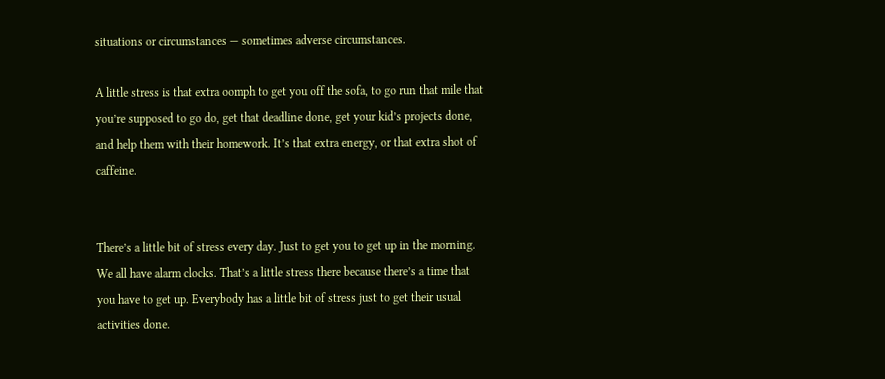situations or circumstances — sometimes adverse circumstances.

A little stress is that extra oomph to get you off the sofa, to go run that mile that you’re supposed to go do, get that deadline done, get your kid’s projects done, and help them with their homework. It’s that extra energy, or that extra shot of caffeine.


There’s a little bit of stress every day. Just to get you to get up in the morning. We all have alarm clocks. That’s a little stress there because there’s a time that you have to get up. Everybody has a little bit of stress just to get their usual activities done.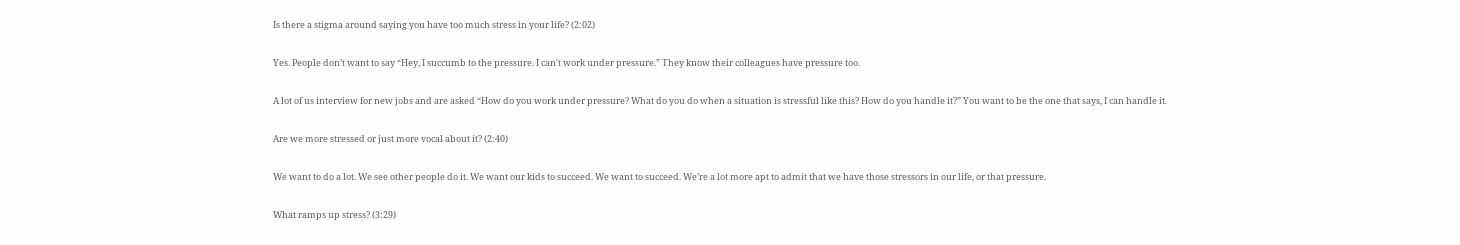Is there a stigma around saying you have too much stress in your life? (2:02)

Yes. People don’t want to say “Hey, I succumb to the pressure. I can't work under pressure.” They know their colleagues have pressure too.

A lot of us interview for new jobs and are asked “How do you work under pressure? What do you do when a situation is stressful like this? How do you handle it?” You want to be the one that says, I can handle it.

Are we more stressed or just more vocal about it? (2:40)

We want to do a lot. We see other people do it. We want our kids to succeed. We want to succeed. We’re a lot more apt to admit that we have those stressors in our life, or that pressure.

What ramps up stress? (3:29)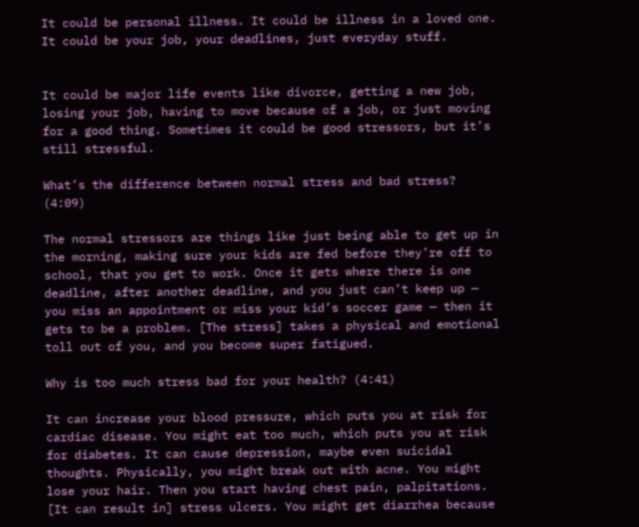It could be personal illness. It could be illness in a loved one. It could be your job, your deadlines, just everyday stuff.


It could be major life events like divorce, getting a new job, losing your job, having to move because of a job, or just moving for a good thing. Sometimes it could be good stressors, but it’s still stressful.

What’s the difference between normal stress and bad stress? (4:09)

The normal stressors are things like just being able to get up in the morning, making sure your kids are fed before they’re off to school, that you get to work. Once it gets where there is one deadline, after another deadline, and you just can’t keep up — you miss an appointment or miss your kid’s soccer game — then it gets to be a problem. [The stress] takes a physical and emotional toll out of you, and you become super fatigued.

Why is too much stress bad for your health? (4:41)

It can increase your blood pressure, which puts you at risk for cardiac disease. You might eat too much, which puts you at risk for diabetes. It can cause depression, maybe even suicidal thoughts. Physically, you might break out with acne. You might lose your hair. Then you start having chest pain, palpitations. [It can result in] stress ulcers. You might get diarrhea because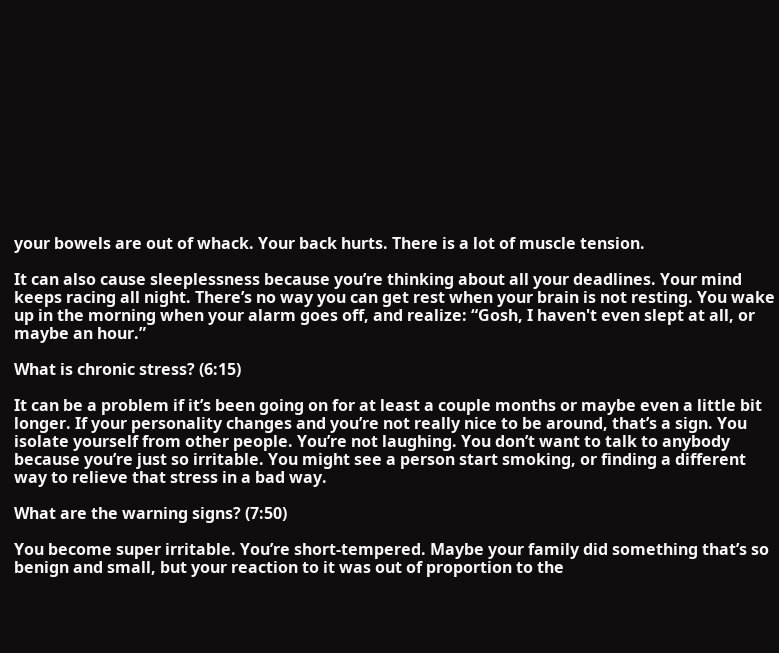your bowels are out of whack. Your back hurts. There is a lot of muscle tension.

It can also cause sleeplessness because you’re thinking about all your deadlines. Your mind keeps racing all night. There’s no way you can get rest when your brain is not resting. You wake up in the morning when your alarm goes off, and realize: “Gosh, I haven't even slept at all, or maybe an hour.”

What is chronic stress? (6:15)

It can be a problem if it’s been going on for at least a couple months or maybe even a little bit longer. If your personality changes and you’re not really nice to be around, that’s a sign. You isolate yourself from other people. You’re not laughing. You don’t want to talk to anybody because you’re just so irritable. You might see a person start smoking, or finding a different way to relieve that stress in a bad way.

What are the warning signs? (7:50)

You become super irritable. You’re short-tempered. Maybe your family did something that’s so benign and small, but your reaction to it was out of proportion to the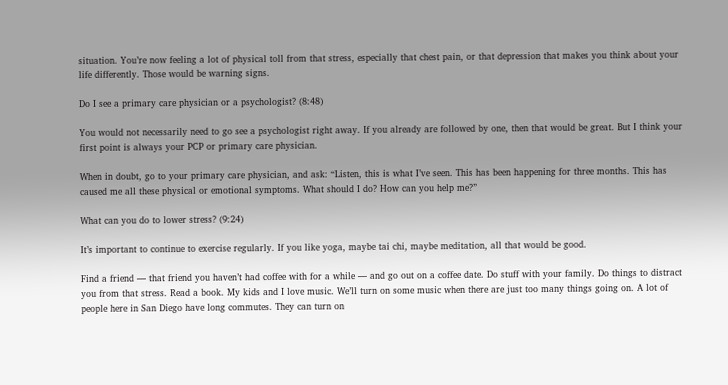situation. You’re now feeling a lot of physical toll from that stress, especially that chest pain, or that depression that makes you think about your life differently. Those would be warning signs.

Do I see a primary care physician or a psychologist? (8:48)

You would not necessarily need to go see a psychologist right away. If you already are followed by one, then that would be great. But I think your first point is always your PCP or primary care physician.

When in doubt, go to your primary care physician, and ask: “Listen, this is what I’ve seen. This has been happening for three months. This has caused me all these physical or emotional symptoms. What should I do? How can you help me?”

What can you do to lower stress? (9:24)

It’s important to continue to exercise regularly. If you like yoga, maybe tai chi, maybe meditation, all that would be good.

Find a friend — that friend you haven’t had coffee with for a while — and go out on a coffee date. Do stuff with your family. Do things to distract you from that stress. Read a book. My kids and I love music. We’ll turn on some music when there are just too many things going on. A lot of people here in San Diego have long commutes. They can turn on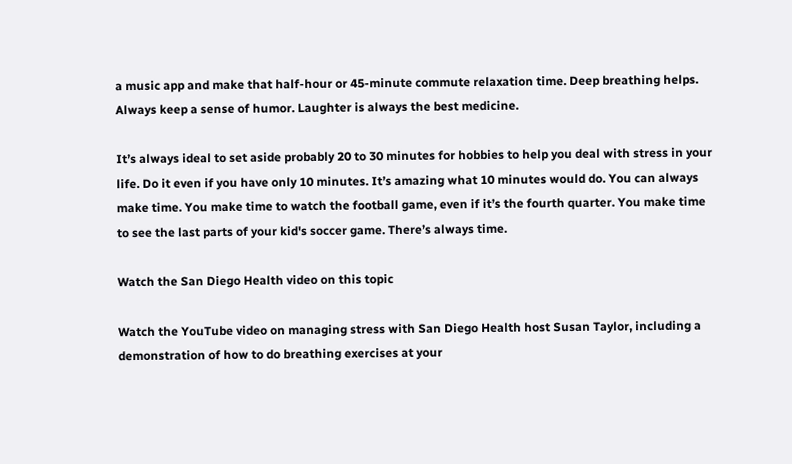a music app and make that half-hour or 45-minute commute relaxation time. Deep breathing helps. Always keep a sense of humor. Laughter is always the best medicine.

It’s always ideal to set aside probably 20 to 30 minutes for hobbies to help you deal with stress in your life. Do it even if you have only 10 minutes. It’s amazing what 10 minutes would do. You can always make time. You make time to watch the football game, even if it’s the fourth quarter. You make time to see the last parts of your kid's soccer game. There’s always time.

Watch the San Diego Health video on this topic

Watch the YouTube video on managing stress with San Diego Health host Susan Taylor, including a demonstration of how to do breathing exercises at your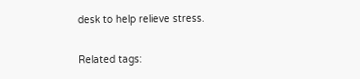desk to help relieve stress.

Related tags: